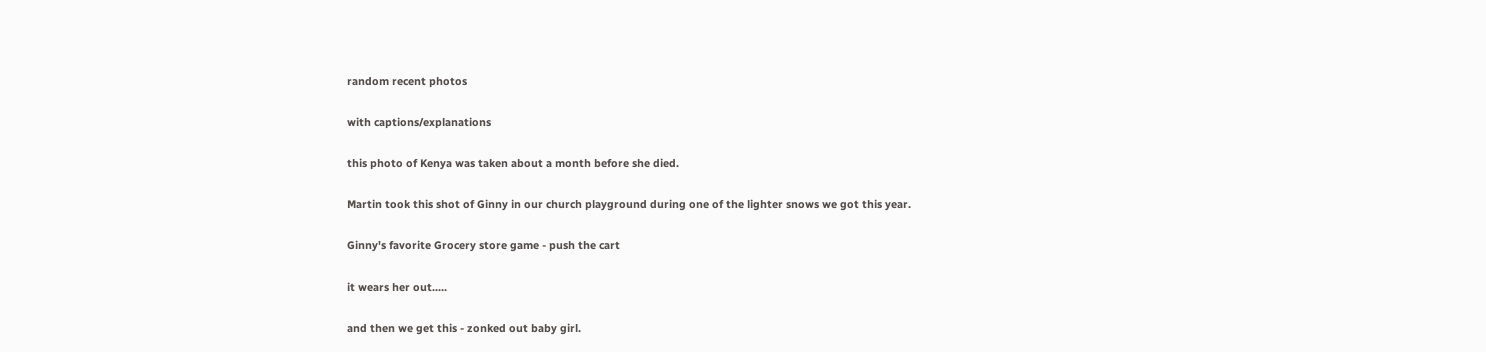random recent photos

with captions/explanations

this photo of Kenya was taken about a month before she died.

Martin took this shot of Ginny in our church playground during one of the lighter snows we got this year.

Ginny's favorite Grocery store game - push the cart

it wears her out.....

and then we get this - zonked out baby girl.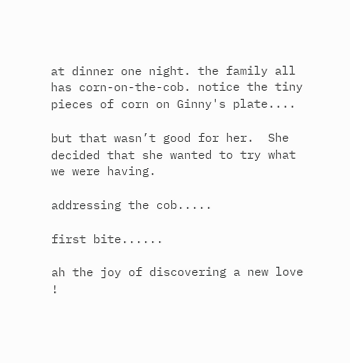at dinner one night. the family all has corn-on-the-cob. notice the tiny pieces of corn on Ginny's plate....

but that wasn’t good for her.  She decided that she wanted to try what we were having.

addressing the cob.....

first bite......

ah the joy of discovering a new love !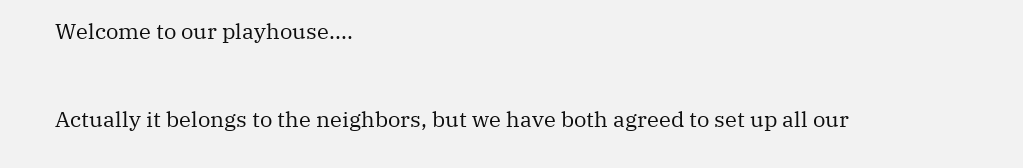Welcome to our playhouse....

Actually it belongs to the neighbors, but we have both agreed to set up all our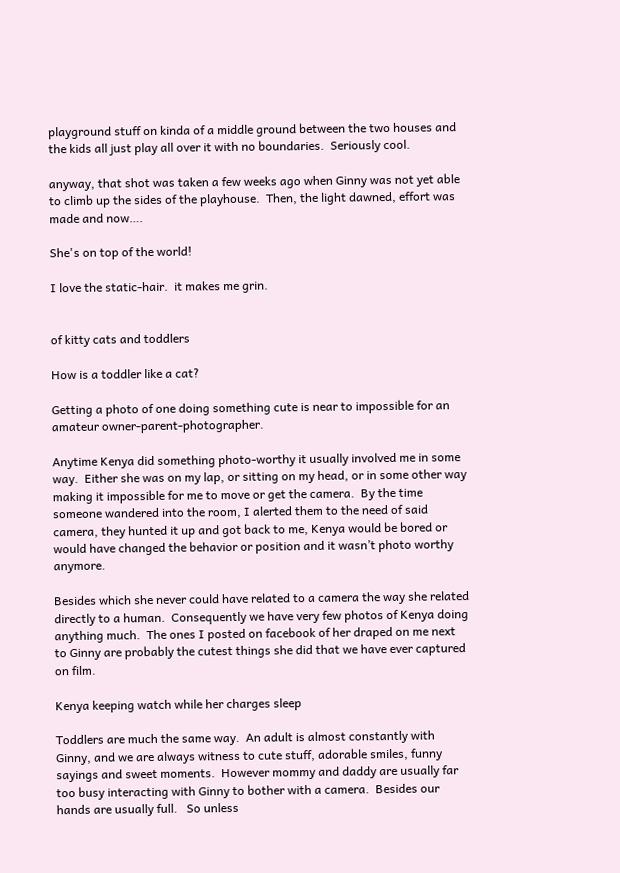playground stuff on kinda of a middle ground between the two houses and the kids all just play all over it with no boundaries.  Seriously cool.

anyway, that shot was taken a few weeks ago when Ginny was not yet able to climb up the sides of the playhouse.  Then, the light dawned, effort was made and now….

She's on top of the world!

I love the static-hair.  it makes me grin.


of kitty cats and toddlers

How is a toddler like a cat?

Getting a photo of one doing something cute is near to impossible for an amateur owner-parent-photographer.

Anytime Kenya did something photo-worthy it usually involved me in some way.  Either she was on my lap, or sitting on my head, or in some other way making it impossible for me to move or get the camera.  By the time someone wandered into the room, I alerted them to the need of said camera, they hunted it up and got back to me, Kenya would be bored or would have changed the behavior or position and it wasn’t photo worthy anymore.

Besides which she never could have related to a camera the way she related directly to a human.  Consequently we have very few photos of Kenya doing anything much.  The ones I posted on facebook of her draped on me next to Ginny are probably the cutest things she did that we have ever captured on film.

Kenya keeping watch while her charges sleep

Toddlers are much the same way.  An adult is almost constantly with Ginny, and we are always witness to cute stuff, adorable smiles, funny sayings and sweet moments.  However mommy and daddy are usually far too busy interacting with Ginny to bother with a camera.  Besides our hands are usually full.   So unless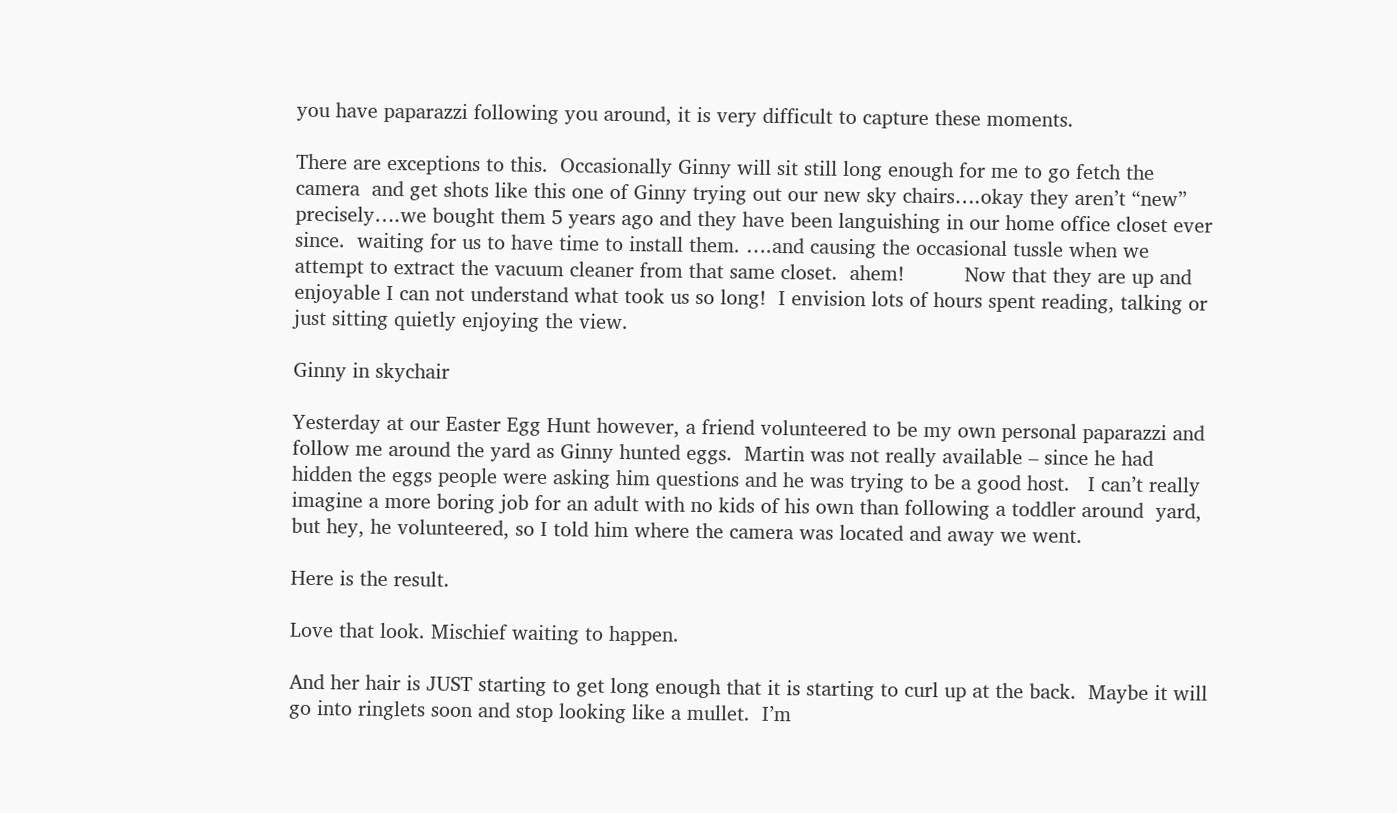you have paparazzi following you around, it is very difficult to capture these moments.

There are exceptions to this.  Occasionally Ginny will sit still long enough for me to go fetch the camera  and get shots like this one of Ginny trying out our new sky chairs….okay they aren’t “new” precisely….we bought them 5 years ago and they have been languishing in our home office closet ever since.  waiting for us to have time to install them. ….and causing the occasional tussle when we attempt to extract the vacuum cleaner from that same closet.  ahem!          Now that they are up and enjoyable I can not understand what took us so long!  I envision lots of hours spent reading, talking or just sitting quietly enjoying the view.

Ginny in skychair

Yesterday at our Easter Egg Hunt however, a friend volunteered to be my own personal paparazzi and follow me around the yard as Ginny hunted eggs.  Martin was not really available – since he had hidden the eggs people were asking him questions and he was trying to be a good host.   I can’t really imagine a more boring job for an adult with no kids of his own than following a toddler around  yard,  but hey, he volunteered, so I told him where the camera was located and away we went.

Here is the result.

Love that look. Mischief waiting to happen.

And her hair is JUST starting to get long enough that it is starting to curl up at the back.  Maybe it will go into ringlets soon and stop looking like a mullet.  I’m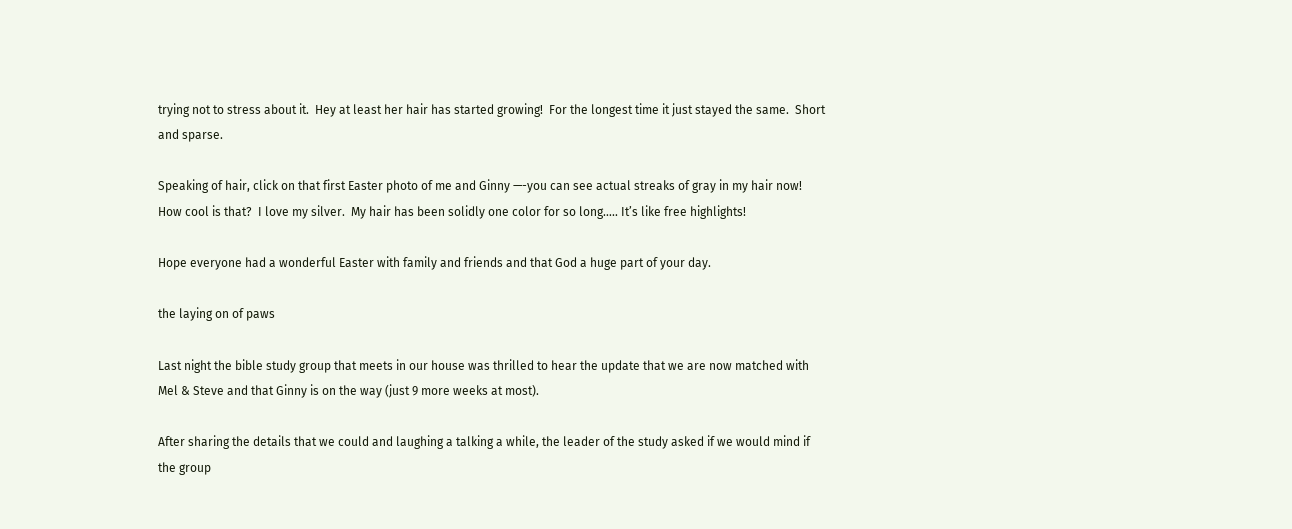trying not to stress about it.  Hey at least her hair has started growing!  For the longest time it just stayed the same.  Short and sparse.

Speaking of hair, click on that first Easter photo of me and Ginny —-you can see actual streaks of gray in my hair now!  How cool is that?  I love my silver.  My hair has been solidly one color for so long….. It’s like free highlights!

Hope everyone had a wonderful Easter with family and friends and that God a huge part of your day.

the laying on of paws

Last night the bible study group that meets in our house was thrilled to hear the update that we are now matched with Mel & Steve and that Ginny is on the way (just 9 more weeks at most).

After sharing the details that we could and laughing a talking a while, the leader of the study asked if we would mind if the group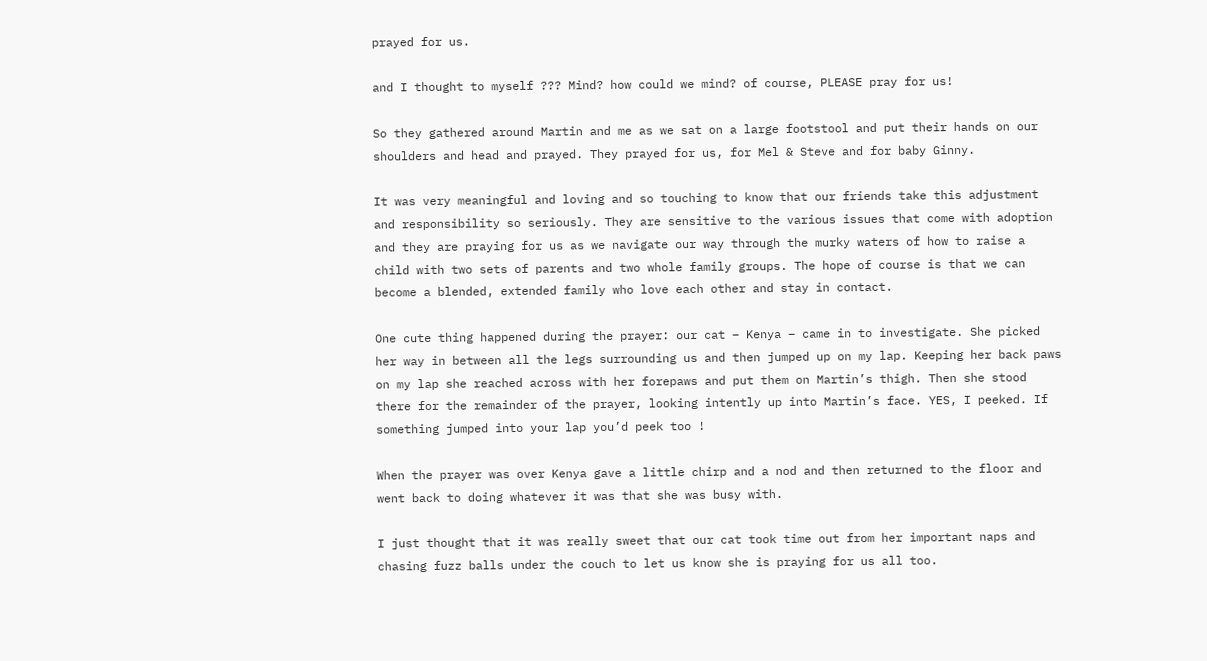prayed for us.

and I thought to myself ??? Mind? how could we mind? of course, PLEASE pray for us!

So they gathered around Martin and me as we sat on a large footstool and put their hands on our shoulders and head and prayed. They prayed for us, for Mel & Steve and for baby Ginny.

It was very meaningful and loving and so touching to know that our friends take this adjustment and responsibility so seriously. They are sensitive to the various issues that come with adoption and they are praying for us as we navigate our way through the murky waters of how to raise a child with two sets of parents and two whole family groups. The hope of course is that we can become a blended, extended family who love each other and stay in contact.

One cute thing happened during the prayer: our cat – Kenya – came in to investigate. She picked her way in between all the legs surrounding us and then jumped up on my lap. Keeping her back paws on my lap she reached across with her forepaws and put them on Martin’s thigh. Then she stood there for the remainder of the prayer, looking intently up into Martin’s face. YES, I peeked. If something jumped into your lap you’d peek too !

When the prayer was over Kenya gave a little chirp and a nod and then returned to the floor and went back to doing whatever it was that she was busy with.

I just thought that it was really sweet that our cat took time out from her important naps and chasing fuzz balls under the couch to let us know she is praying for us all too.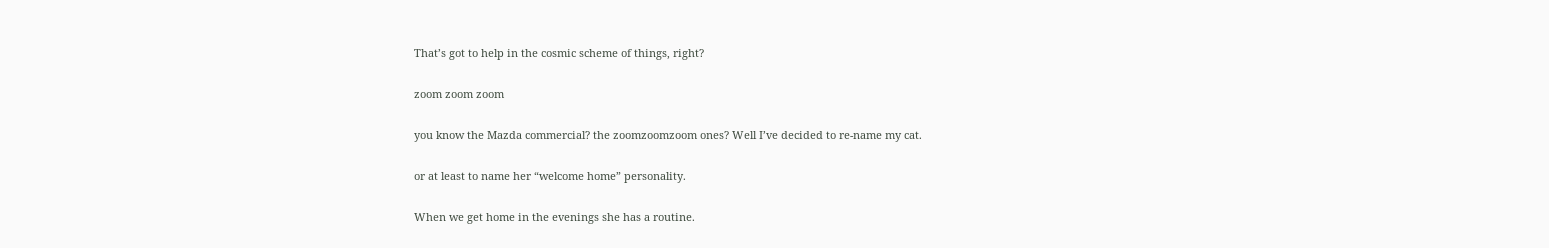That’s got to help in the cosmic scheme of things, right?

zoom zoom zoom

you know the Mazda commercial? the zoomzoomzoom ones? Well I’ve decided to re-name my cat.

or at least to name her “welcome home” personality.

When we get home in the evenings she has a routine.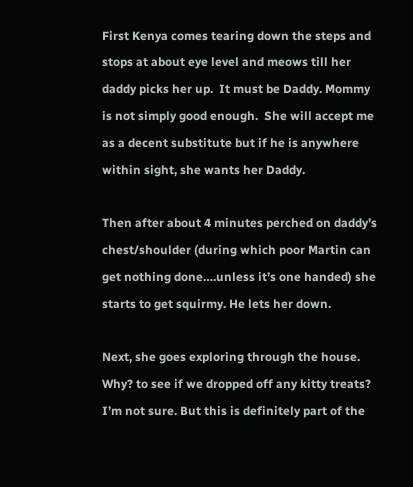First Kenya comes tearing down the steps and stops at about eye level and meows till her daddy picks her up.  It must be Daddy. Mommy is not simply good enough.  She will accept me as a decent substitute but if he is anywhere within sight, she wants her Daddy.

Then after about 4 minutes perched on daddy’s chest/shoulder (during which poor Martin can get nothing done….unless it’s one handed) she starts to get squirmy. He lets her down.

Next, she goes exploring through the house. Why? to see if we dropped off any kitty treats? I’m not sure. But this is definitely part of the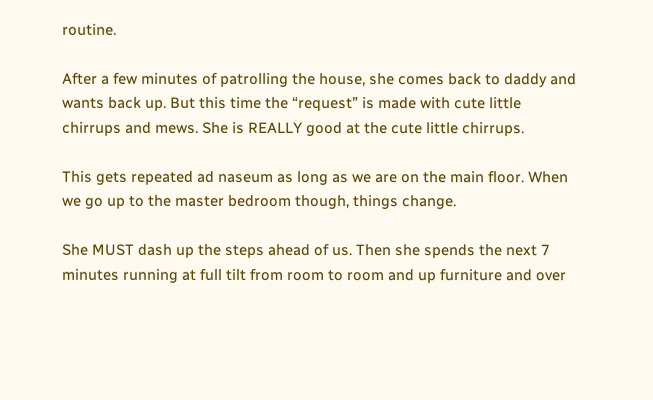routine.

After a few minutes of patrolling the house, she comes back to daddy and wants back up. But this time the “request” is made with cute little chirrups and mews. She is REALLY good at the cute little chirrups.

This gets repeated ad naseum as long as we are on the main floor. When we go up to the master bedroom though, things change.

She MUST dash up the steps ahead of us. Then she spends the next 7 minutes running at full tilt from room to room and up furniture and over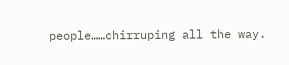people……chirruping all the way.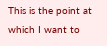This is the point at which I want to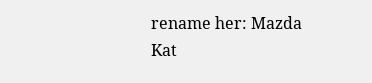rename her: Mazda Kat